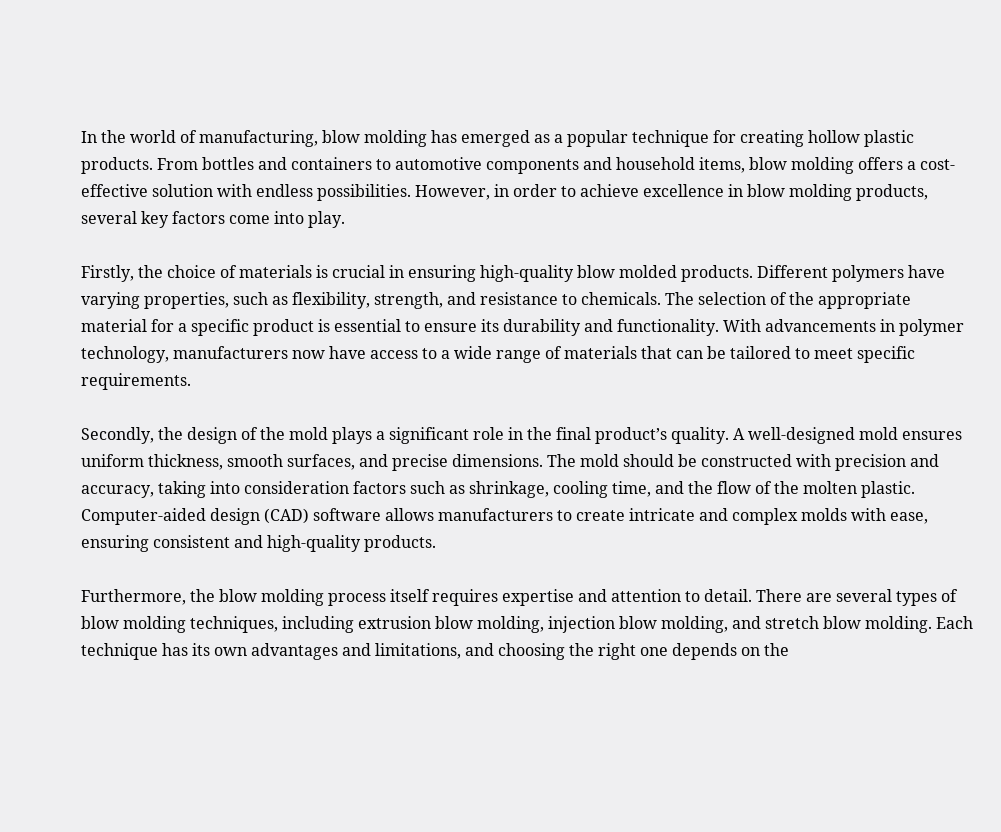In the world of manufacturing, blow molding has emerged as a popular technique for creating hollow plastic products. From bottles and containers to automotive components and household items, blow molding offers a cost-effective solution with endless possibilities. However, in order to achieve excellence in blow molding products, several key factors come into play.

Firstly, the choice of materials is crucial in ensuring high-quality blow molded products. Different polymers have varying properties, such as flexibility, strength, and resistance to chemicals. The selection of the appropriate material for a specific product is essential to ensure its durability and functionality. With advancements in polymer technology, manufacturers now have access to a wide range of materials that can be tailored to meet specific requirements.

Secondly, the design of the mold plays a significant role in the final product’s quality. A well-designed mold ensures uniform thickness, smooth surfaces, and precise dimensions. The mold should be constructed with precision and accuracy, taking into consideration factors such as shrinkage, cooling time, and the flow of the molten plastic. Computer-aided design (CAD) software allows manufacturers to create intricate and complex molds with ease, ensuring consistent and high-quality products.

Furthermore, the blow molding process itself requires expertise and attention to detail. There are several types of blow molding techniques, including extrusion blow molding, injection blow molding, and stretch blow molding. Each technique has its own advantages and limitations, and choosing the right one depends on the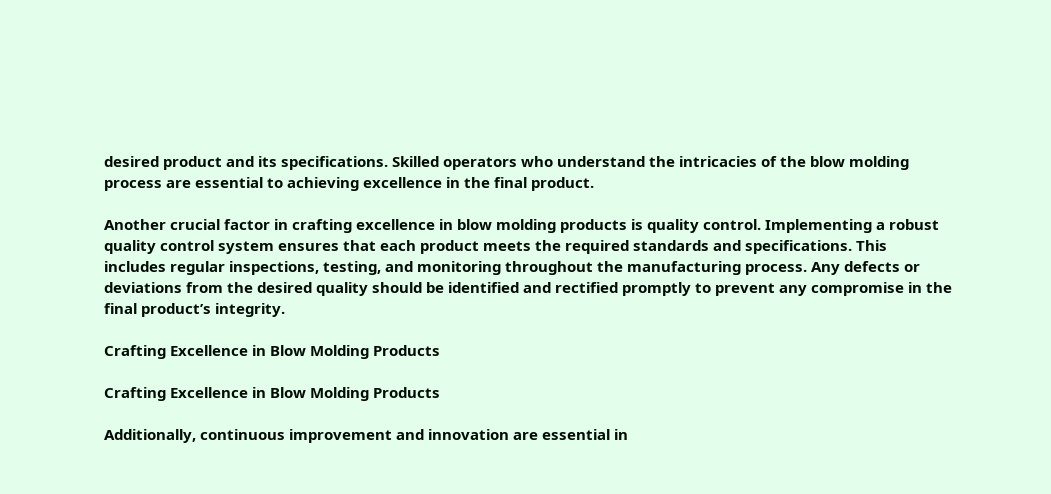desired product and its specifications. Skilled operators who understand the intricacies of the blow molding process are essential to achieving excellence in the final product.

Another crucial factor in crafting excellence in blow molding products is quality control. Implementing a robust quality control system ensures that each product meets the required standards and specifications. This includes regular inspections, testing, and monitoring throughout the manufacturing process. Any defects or deviations from the desired quality should be identified and rectified promptly to prevent any compromise in the final product’s integrity.

Crafting Excellence in Blow Molding Products

Crafting Excellence in Blow Molding Products

Additionally, continuous improvement and innovation are essential in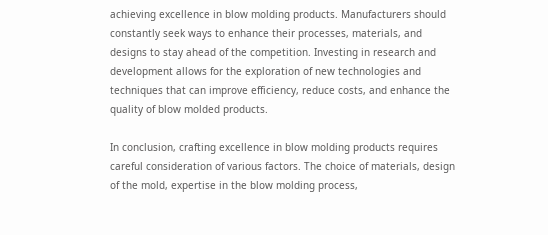achieving excellence in blow molding products. Manufacturers should constantly seek ways to enhance their processes, materials, and designs to stay ahead of the competition. Investing in research and development allows for the exploration of new technologies and techniques that can improve efficiency, reduce costs, and enhance the quality of blow molded products.

In conclusion, crafting excellence in blow molding products requires careful consideration of various factors. The choice of materials, design of the mold, expertise in the blow molding process,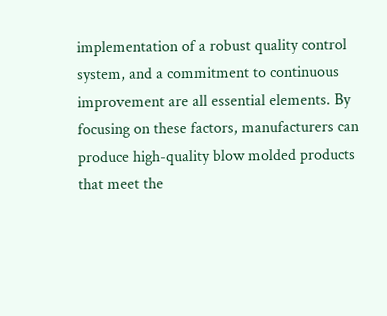implementation of a robust quality control system, and a commitment to continuous improvement are all essential elements. By focusing on these factors, manufacturers can produce high-quality blow molded products that meet the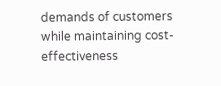demands of customers while maintaining cost-effectiveness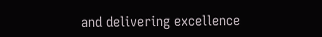and delivering excellence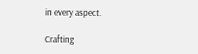in every aspect.

Crafting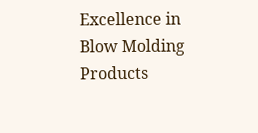Excellence in Blow Molding Products